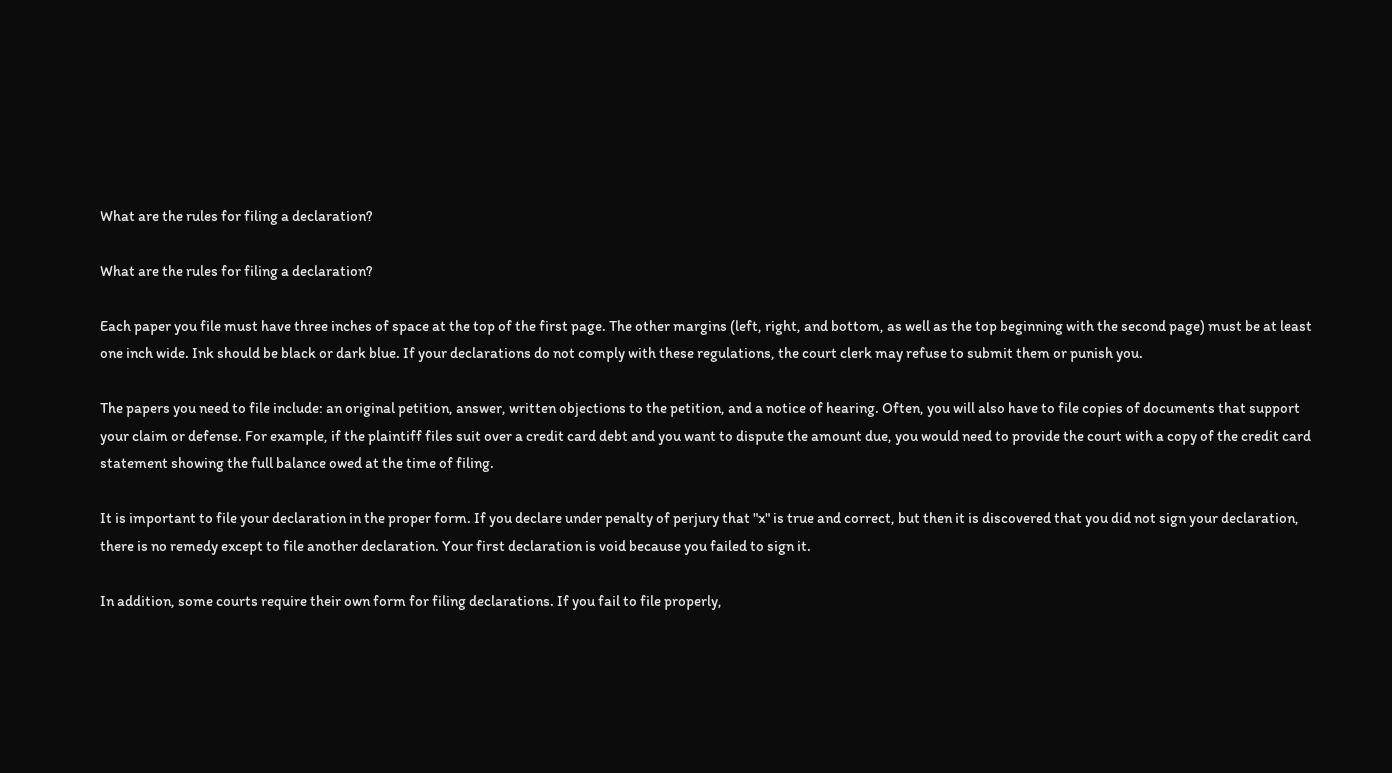What are the rules for filing a declaration?

What are the rules for filing a declaration?

Each paper you file must have three inches of space at the top of the first page. The other margins (left, right, and bottom, as well as the top beginning with the second page) must be at least one inch wide. Ink should be black or dark blue. If your declarations do not comply with these regulations, the court clerk may refuse to submit them or punish you.

The papers you need to file include: an original petition, answer, written objections to the petition, and a notice of hearing. Often, you will also have to file copies of documents that support your claim or defense. For example, if the plaintiff files suit over a credit card debt and you want to dispute the amount due, you would need to provide the court with a copy of the credit card statement showing the full balance owed at the time of filing.

It is important to file your declaration in the proper form. If you declare under penalty of perjury that "x" is true and correct, but then it is discovered that you did not sign your declaration, there is no remedy except to file another declaration. Your first declaration is void because you failed to sign it.

In addition, some courts require their own form for filing declarations. If you fail to file properly,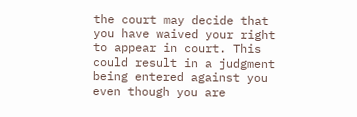the court may decide that you have waived your right to appear in court. This could result in a judgment being entered against you even though you are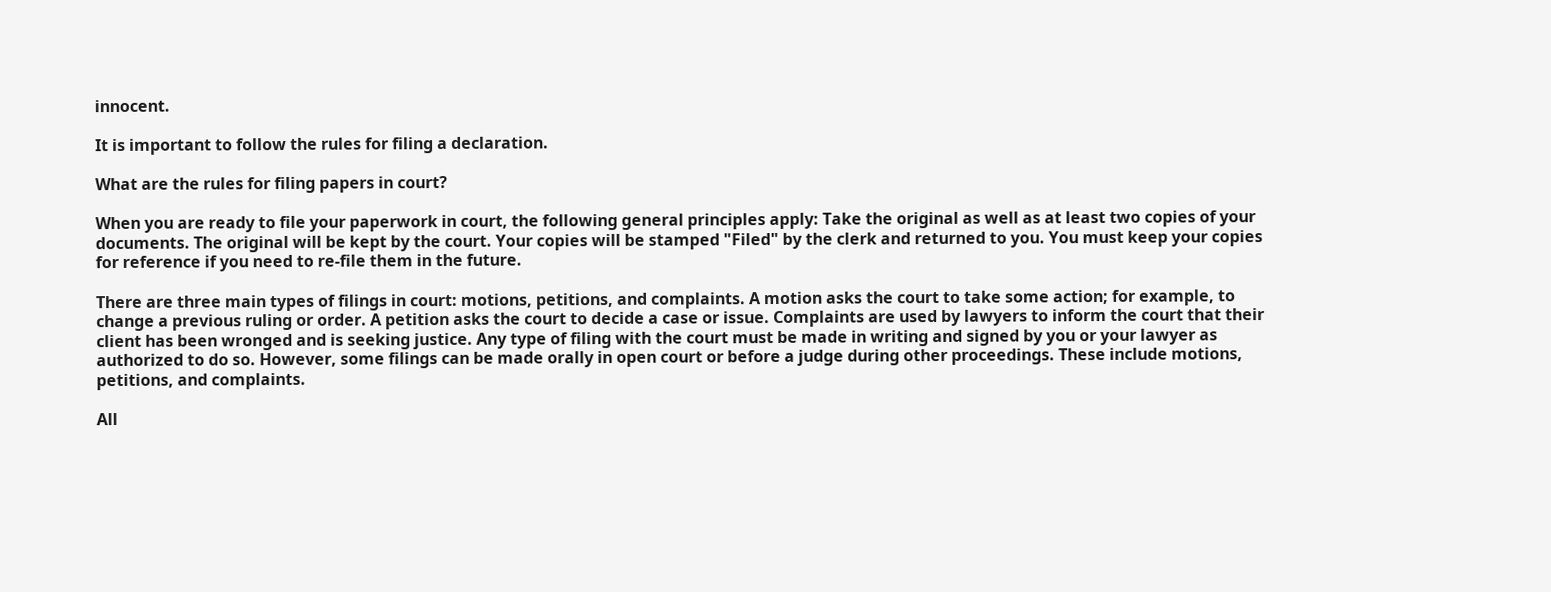innocent.

It is important to follow the rules for filing a declaration.

What are the rules for filing papers in court?

When you are ready to file your paperwork in court, the following general principles apply: Take the original as well as at least two copies of your documents. The original will be kept by the court. Your copies will be stamped "Filed" by the clerk and returned to you. You must keep your copies for reference if you need to re-file them in the future.

There are three main types of filings in court: motions, petitions, and complaints. A motion asks the court to take some action; for example, to change a previous ruling or order. A petition asks the court to decide a case or issue. Complaints are used by lawyers to inform the court that their client has been wronged and is seeking justice. Any type of filing with the court must be made in writing and signed by you or your lawyer as authorized to do so. However, some filings can be made orally in open court or before a judge during other proceedings. These include motions, petitions, and complaints.

All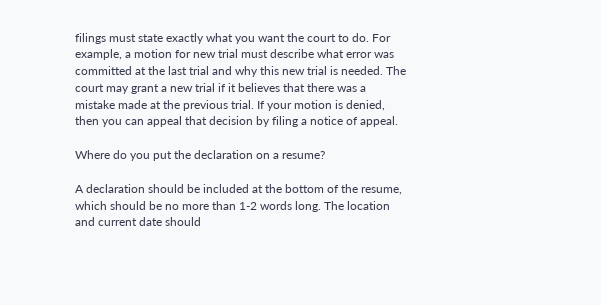filings must state exactly what you want the court to do. For example, a motion for new trial must describe what error was committed at the last trial and why this new trial is needed. The court may grant a new trial if it believes that there was a mistake made at the previous trial. If your motion is denied, then you can appeal that decision by filing a notice of appeal.

Where do you put the declaration on a resume?

A declaration should be included at the bottom of the resume, which should be no more than 1-2 words long. The location and current date should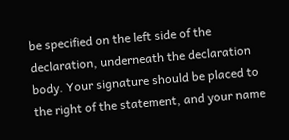be specified on the left side of the declaration, underneath the declaration body. Your signature should be placed to the right of the statement, and your name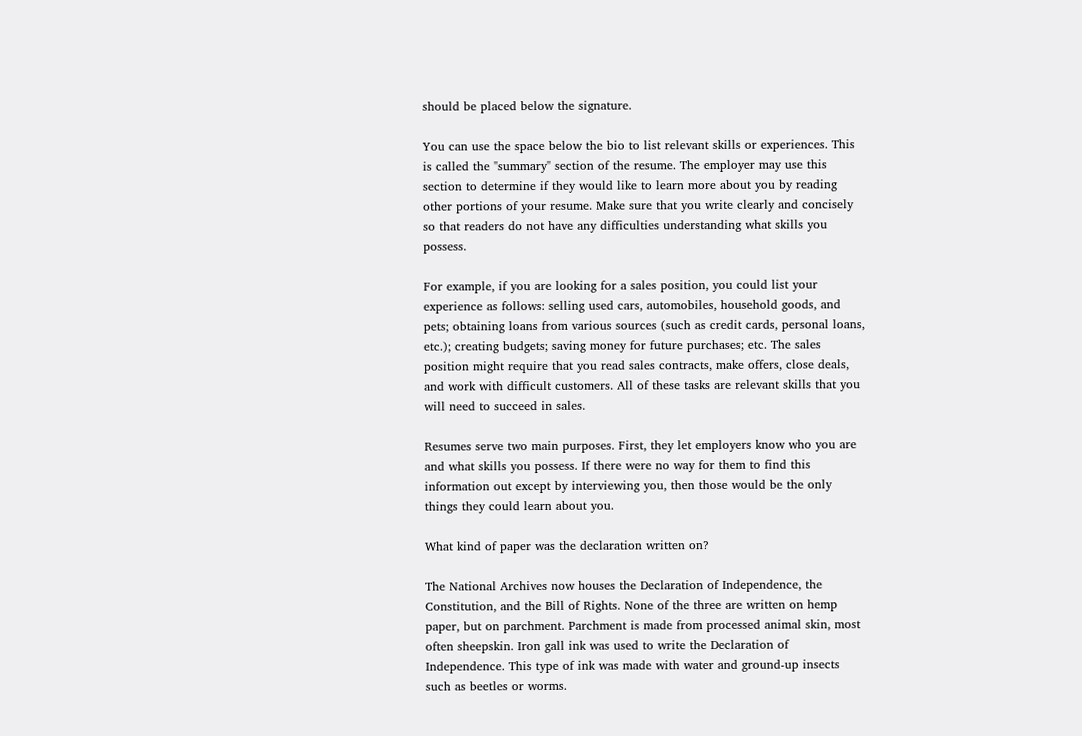should be placed below the signature.

You can use the space below the bio to list relevant skills or experiences. This is called the "summary" section of the resume. The employer may use this section to determine if they would like to learn more about you by reading other portions of your resume. Make sure that you write clearly and concisely so that readers do not have any difficulties understanding what skills you possess.

For example, if you are looking for a sales position, you could list your experience as follows: selling used cars, automobiles, household goods, and pets; obtaining loans from various sources (such as credit cards, personal loans, etc.); creating budgets; saving money for future purchases; etc. The sales position might require that you read sales contracts, make offers, close deals, and work with difficult customers. All of these tasks are relevant skills that you will need to succeed in sales.

Resumes serve two main purposes. First, they let employers know who you are and what skills you possess. If there were no way for them to find this information out except by interviewing you, then those would be the only things they could learn about you.

What kind of paper was the declaration written on?

The National Archives now houses the Declaration of Independence, the Constitution, and the Bill of Rights. None of the three are written on hemp paper, but on parchment. Parchment is made from processed animal skin, most often sheepskin. Iron gall ink was used to write the Declaration of Independence. This type of ink was made with water and ground-up insects such as beetles or worms.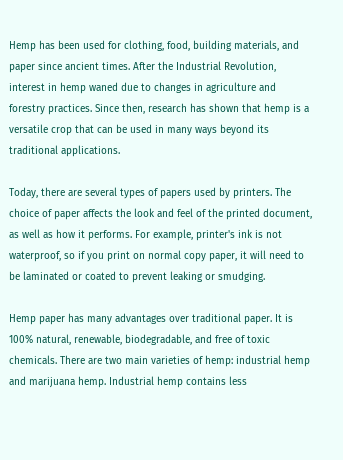Hemp has been used for clothing, food, building materials, and paper since ancient times. After the Industrial Revolution, interest in hemp waned due to changes in agriculture and forestry practices. Since then, research has shown that hemp is a versatile crop that can be used in many ways beyond its traditional applications.

Today, there are several types of papers used by printers. The choice of paper affects the look and feel of the printed document, as well as how it performs. For example, printer's ink is not waterproof, so if you print on normal copy paper, it will need to be laminated or coated to prevent leaking or smudging.

Hemp paper has many advantages over traditional paper. It is 100% natural, renewable, biodegradable, and free of toxic chemicals. There are two main varieties of hemp: industrial hemp and marijuana hemp. Industrial hemp contains less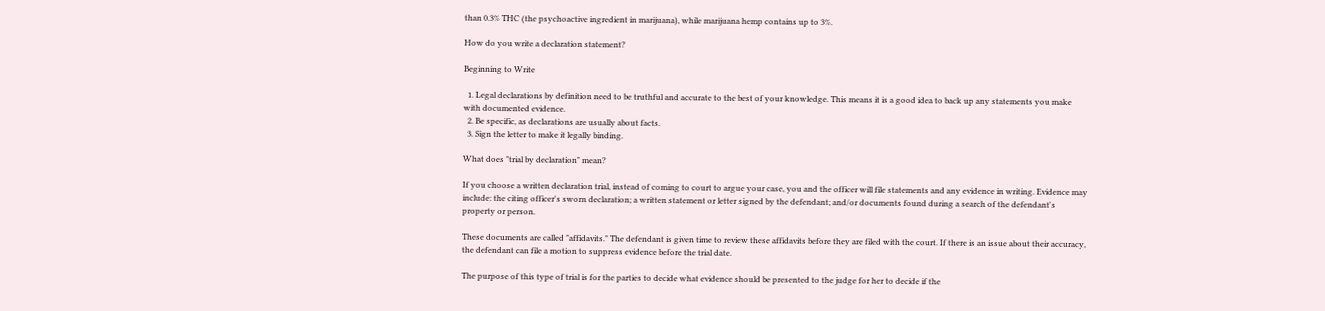than 0.3% THC (the psychoactive ingredient in marijuana), while marijuana hemp contains up to 3%.

How do you write a declaration statement?

Beginning to Write

  1. Legal declarations by definition need to be truthful and accurate to the best of your knowledge. This means it is a good idea to back up any statements you make with documented evidence.
  2. Be specific, as declarations are usually about facts.
  3. Sign the letter to make it legally binding.

What does "trial by declaration" mean?

If you choose a written declaration trial, instead of coming to court to argue your case, you and the officer will file statements and any evidence in writing. Evidence may include: the citing officer's sworn declaration; a written statement or letter signed by the defendant; and/or documents found during a search of the defendant's property or person.

These documents are called "affidavits." The defendant is given time to review these affidavits before they are filed with the court. If there is an issue about their accuracy, the defendant can file a motion to suppress evidence before the trial date.

The purpose of this type of trial is for the parties to decide what evidence should be presented to the judge for her to decide if the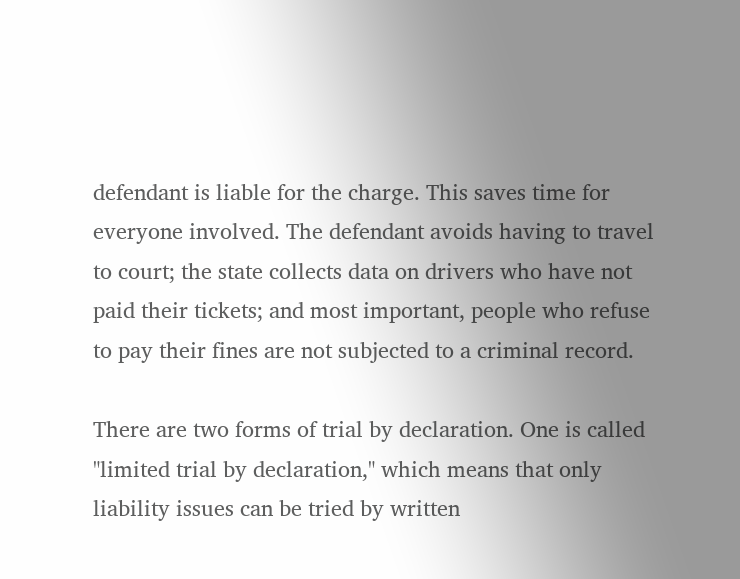defendant is liable for the charge. This saves time for everyone involved. The defendant avoids having to travel to court; the state collects data on drivers who have not paid their tickets; and most important, people who refuse to pay their fines are not subjected to a criminal record.

There are two forms of trial by declaration. One is called "limited trial by declaration," which means that only liability issues can be tried by written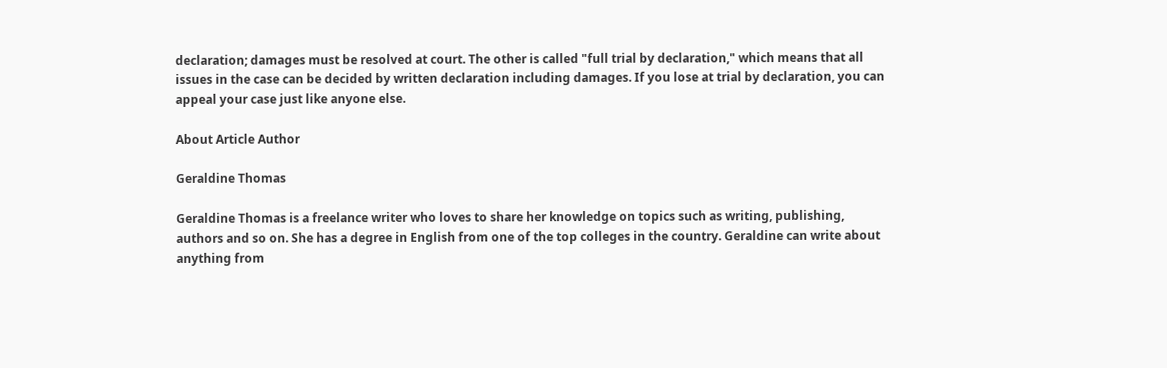declaration; damages must be resolved at court. The other is called "full trial by declaration," which means that all issues in the case can be decided by written declaration including damages. If you lose at trial by declaration, you can appeal your case just like anyone else.

About Article Author

Geraldine Thomas

Geraldine Thomas is a freelance writer who loves to share her knowledge on topics such as writing, publishing, authors and so on. She has a degree in English from one of the top colleges in the country. Geraldine can write about anything from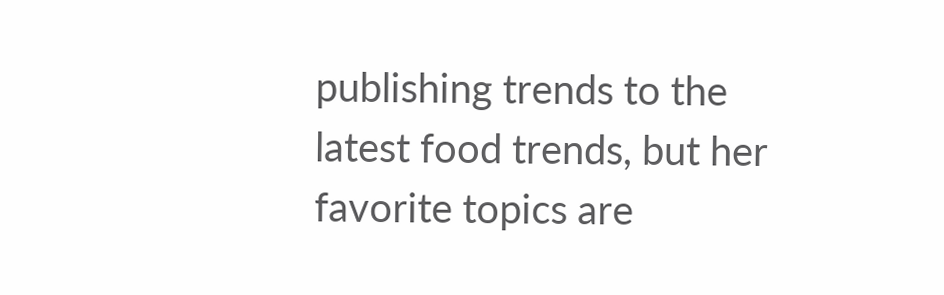publishing trends to the latest food trends, but her favorite topics are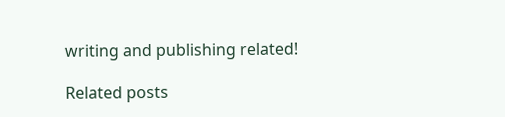writing and publishing related!

Related posts